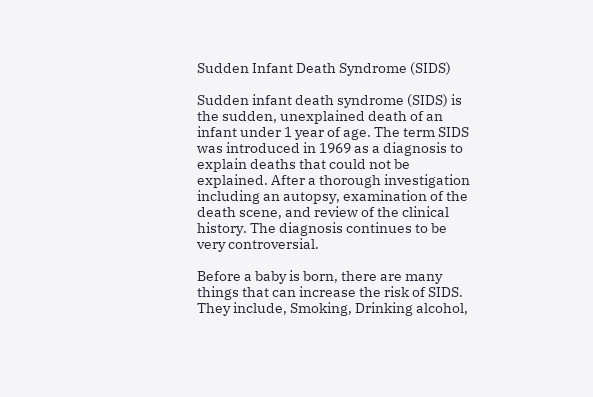Sudden Infant Death Syndrome (SIDS)

Sudden infant death syndrome (SIDS) is the sudden, unexplained death of an infant under 1 year of age. The term SIDS was introduced in 1969 as a diagnosis to explain deaths that could not be explained. After a thorough investigation including an autopsy, examination of the death scene, and review of the clinical history. The diagnosis continues to be very controversial.

Before a baby is born, there are many things that can increase the risk of SIDS. They include, Smoking, Drinking alcohol,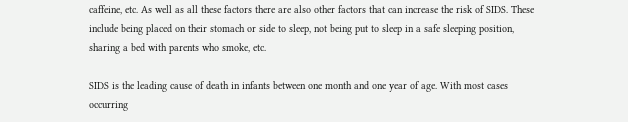caffeine, etc. As well as all these factors there are also other factors that can increase the risk of SIDS. These include being placed on their stomach or side to sleep, not being put to sleep in a safe sleeping position, sharing a bed with parents who smoke, etc.

SIDS is the leading cause of death in infants between one month and one year of age. With most cases occurring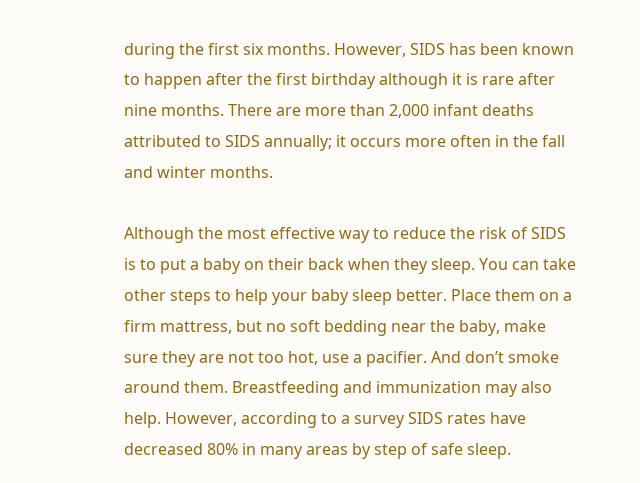during the first six months. However, SIDS has been known to happen after the first birthday although it is rare after nine months. There are more than 2,000 infant deaths attributed to SIDS annually; it occurs more often in the fall and winter months.

Although the most effective way to reduce the risk of SIDS is to put a baby on their back when they sleep. You can take other steps to help your baby sleep better. Place them on a firm mattress, but no soft bedding near the baby, make sure they are not too hot, use a pacifier. And don’t smoke around them. Breastfeeding and immunization may also help. However, according to a survey SIDS rates have decreased 80% in many areas by step of safe sleep.